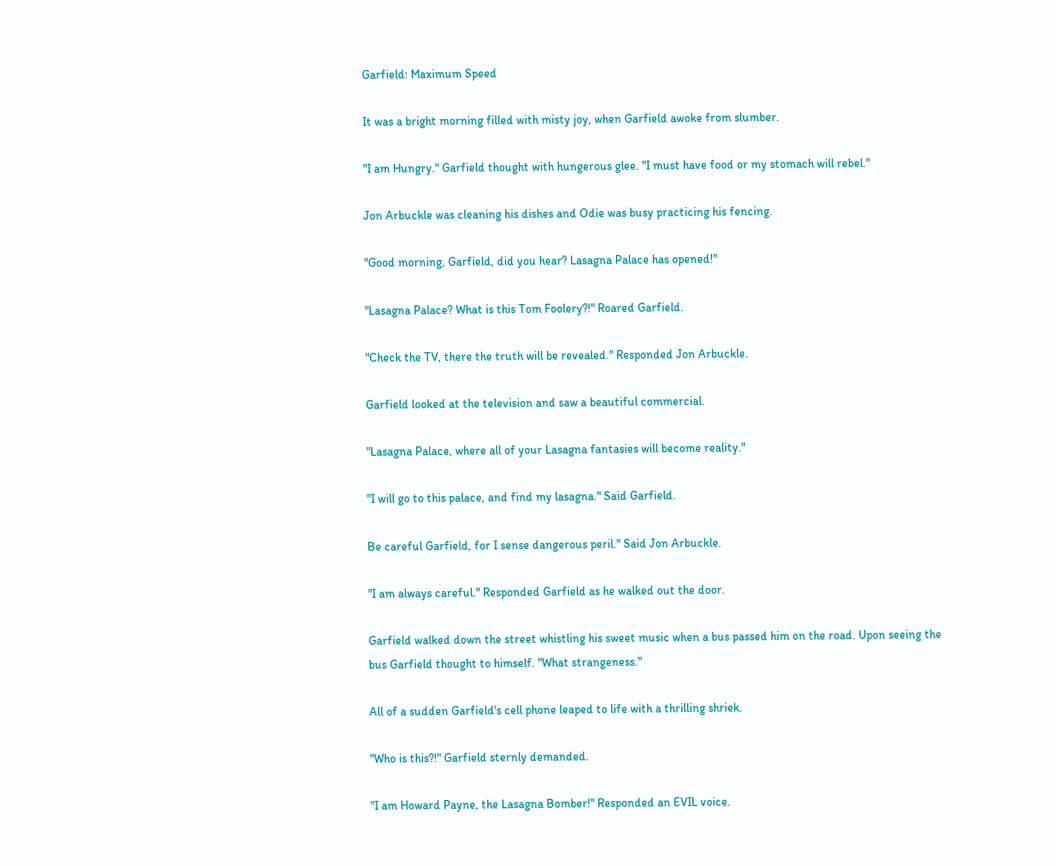Garfield: Maximum Speed

It was a bright morning filled with misty joy, when Garfield awoke from slumber.

"I am Hungry." Garfield thought with hungerous glee. "I must have food or my stomach will rebel."

Jon Arbuckle was cleaning his dishes and Odie was busy practicing his fencing.

"Good morning, Garfield, did you hear? Lasagna Palace has opened!"

"Lasagna Palace? What is this Tom Foolery?!" Roared Garfield.

"Check the TV, there the truth will be revealed." Responded Jon Arbuckle.

Garfield looked at the television and saw a beautiful commercial.

"Lasagna Palace, where all of your Lasagna fantasies will become reality."

"I will go to this palace, and find my lasagna." Said Garfield.

Be careful Garfield, for I sense dangerous peril." Said Jon Arbuckle.

"I am always careful." Responded Garfield as he walked out the door.

Garfield walked down the street whistling his sweet music when a bus passed him on the road. Upon seeing the bus Garfield thought to himself. "What strangeness."

All of a sudden Garfield's cell phone leaped to life with a thrilling shriek.

"Who is this?!" Garfield sternly demanded.

"I am Howard Payne, the Lasagna Bomber!" Responded an EVIL voice.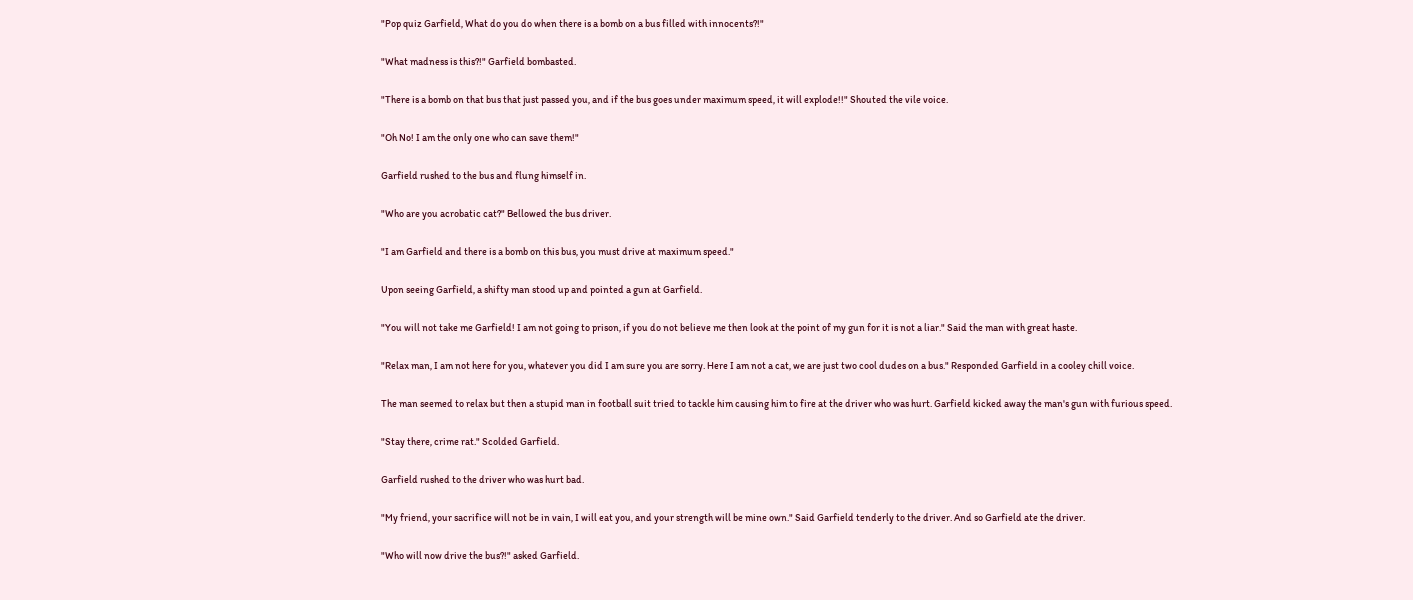"Pop quiz Garfield, What do you do when there is a bomb on a bus filled with innocents?!"

"What madness is this?!" Garfield bombasted.

"There is a bomb on that bus that just passed you, and if the bus goes under maximum speed, it will explode!!" Shouted the vile voice.

"Oh No! I am the only one who can save them!"

Garfield rushed to the bus and flung himself in.

"Who are you acrobatic cat?" Bellowed the bus driver.

"I am Garfield and there is a bomb on this bus, you must drive at maximum speed."

Upon seeing Garfield, a shifty man stood up and pointed a gun at Garfield.

"You will not take me Garfield! I am not going to prison, if you do not believe me then look at the point of my gun for it is not a liar." Said the man with great haste.

"Relax man, I am not here for you, whatever you did I am sure you are sorry. Here I am not a cat, we are just two cool dudes on a bus." Responded Garfield in a cooley chill voice.

The man seemed to relax but then a stupid man in football suit tried to tackle him causing him to fire at the driver who was hurt. Garfield kicked away the man's gun with furious speed.

"Stay there, crime rat." Scolded Garfield.

Garfield rushed to the driver who was hurt bad.

"My friend, your sacrifice will not be in vain, I will eat you, and your strength will be mine own." Said Garfield tenderly to the driver. And so Garfield ate the driver.

"Who will now drive the bus?!" asked Garfield.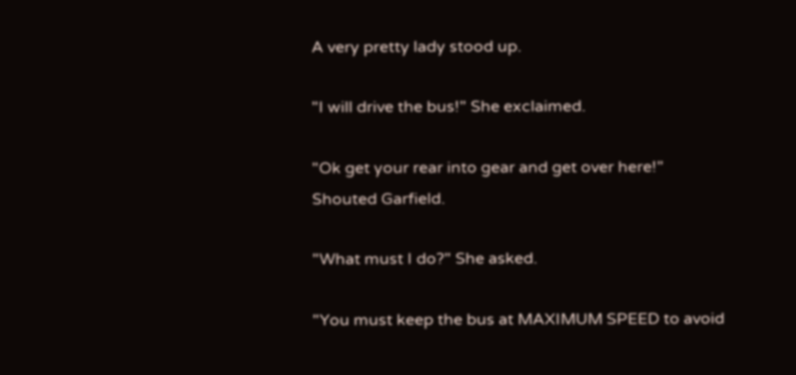A very pretty lady stood up.

"I will drive the bus!" She exclaimed.

"Ok get your rear into gear and get over here!" Shouted Garfield.

"What must I do?" She asked.

"You must keep the bus at MAXIMUM SPEED to avoid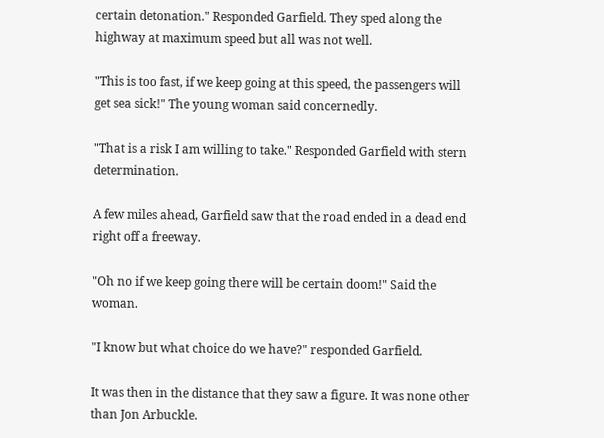certain detonation." Responded Garfield. They sped along the highway at maximum speed but all was not well.

"This is too fast, if we keep going at this speed, the passengers will get sea sick!" The young woman said concernedly.

"That is a risk I am willing to take." Responded Garfield with stern determination.

A few miles ahead, Garfield saw that the road ended in a dead end right off a freeway.

"Oh no if we keep going there will be certain doom!" Said the woman.

"I know but what choice do we have?" responded Garfield.

It was then in the distance that they saw a figure. It was none other than Jon Arbuckle.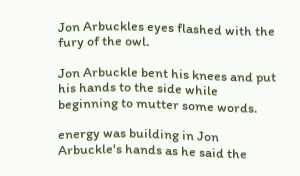Jon Arbuckles eyes flashed with the fury of the owl.

Jon Arbuckle bent his knees and put his hands to the side while beginning to mutter some words.

energy was building in Jon Arbuckle's hands as he said the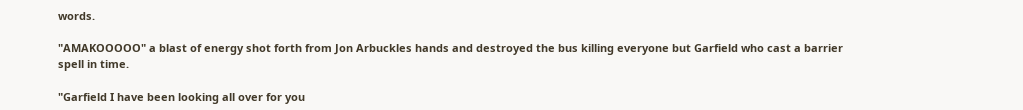words.

"AMAKOOOOO" a blast of energy shot forth from Jon Arbuckles hands and destroyed the bus killing everyone but Garfield who cast a barrier spell in time.

"Garfield I have been looking all over for you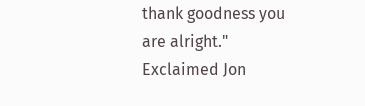thank goodness you are alright." Exclaimed Jon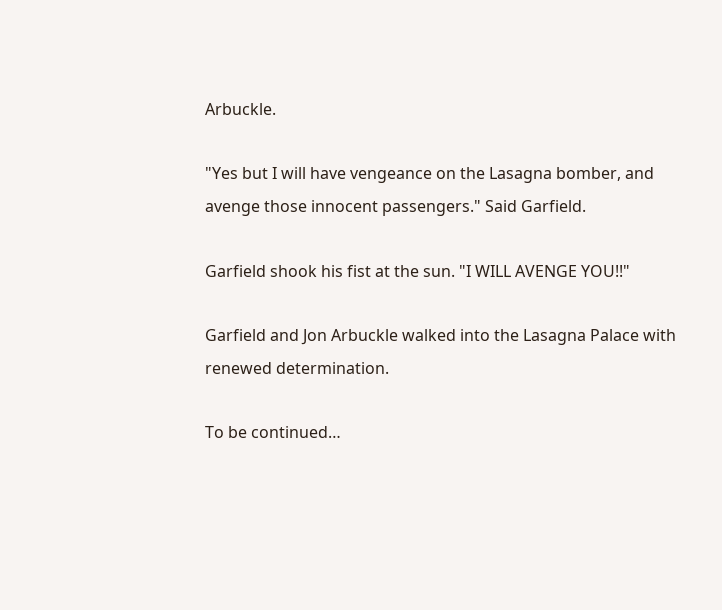Arbuckle.

"Yes but I will have vengeance on the Lasagna bomber, and avenge those innocent passengers." Said Garfield.

Garfield shook his fist at the sun. "I WILL AVENGE YOU!!"

Garfield and Jon Arbuckle walked into the Lasagna Palace with renewed determination.

To be continued…